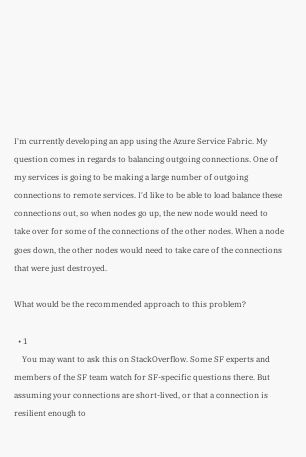I'm currently developing an app using the Azure Service Fabric. My question comes in regards to balancing outgoing connections. One of my services is going to be making a large number of outgoing connections to remote services. I'd like to be able to load balance these connections out, so when nodes go up, the new node would need to take over for some of the connections of the other nodes. When a node goes down, the other nodes would need to take care of the connections that were just destroyed.

What would be the recommended approach to this problem?

  • 1
    You may want to ask this on StackOverflow. Some SF experts and members of the SF team watch for SF-specific questions there. But assuming your connections are short-lived, or that a connection is resilient enough to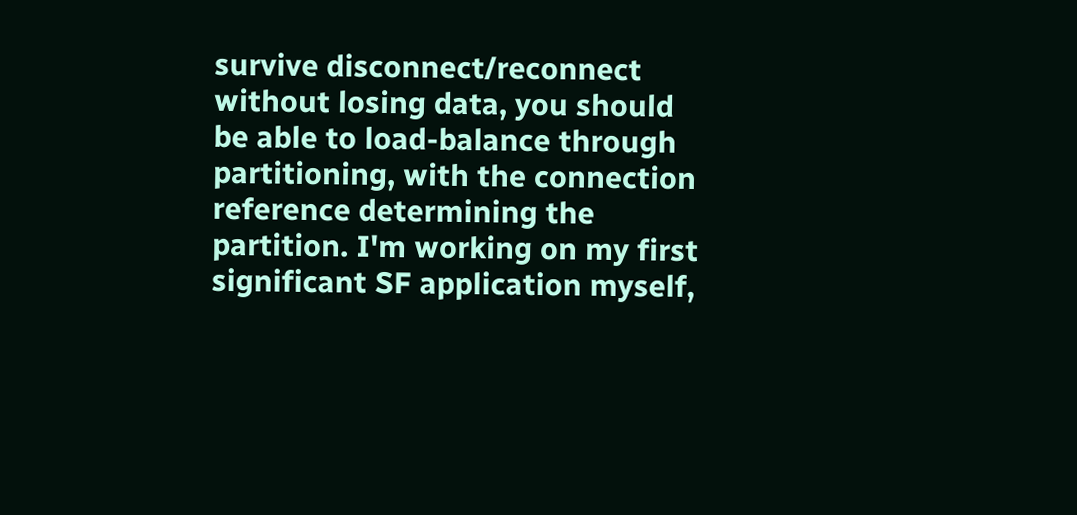survive disconnect/reconnect without losing data, you should be able to load-balance through partitioning, with the connection reference determining the partition. I'm working on my first significant SF application myself,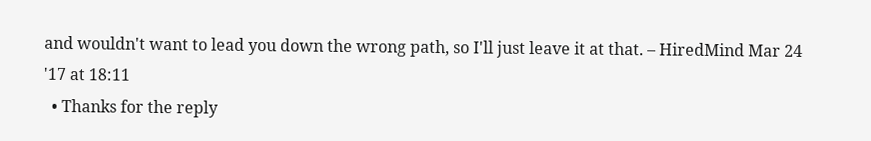and wouldn't want to lead you down the wrong path, so I'll just leave it at that. – HiredMind Mar 24 '17 at 18:11
  • Thanks for the reply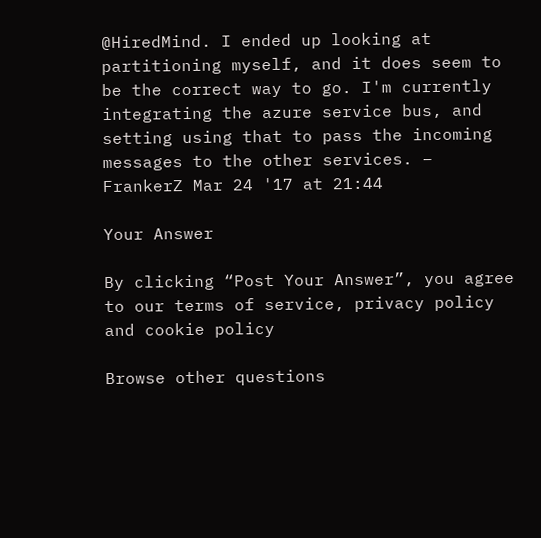@HiredMind. I ended up looking at partitioning myself, and it does seem to be the correct way to go. I'm currently integrating the azure service bus, and setting using that to pass the incoming messages to the other services. – FrankerZ Mar 24 '17 at 21:44

Your Answer

By clicking “Post Your Answer”, you agree to our terms of service, privacy policy and cookie policy

Browse other questions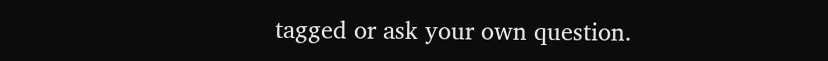tagged or ask your own question.